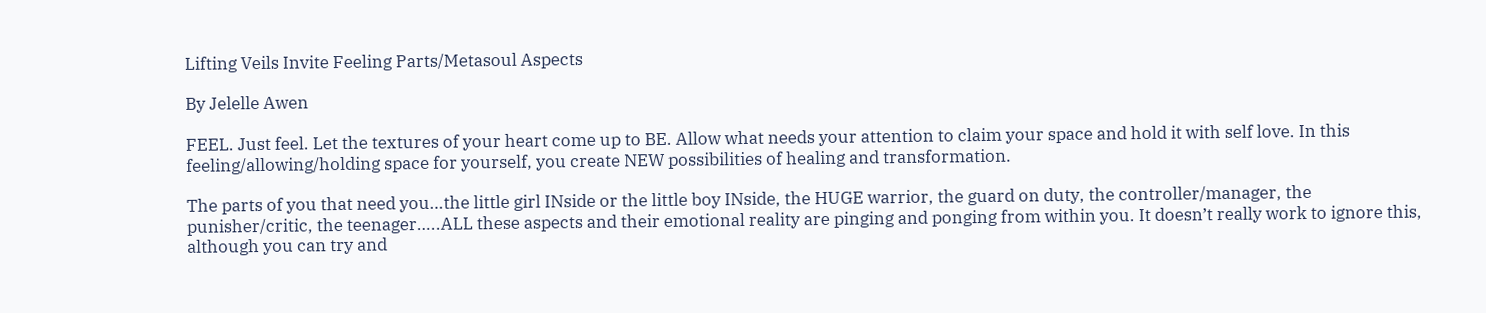Lifting Veils Invite Feeling Parts/Metasoul Aspects

By Jelelle Awen

FEEL. Just feel. Let the textures of your heart come up to BE. Allow what needs your attention to claim your space and hold it with self love. In this feeling/allowing/holding space for yourself, you create NEW possibilities of healing and transformation.

The parts of you that need you…the little girl INside or the little boy INside, the HUGE warrior, the guard on duty, the controller/manager, the punisher/critic, the teenager…..ALL these aspects and their emotional reality are pinging and ponging from within you. It doesn’t really work to ignore this, although you can try and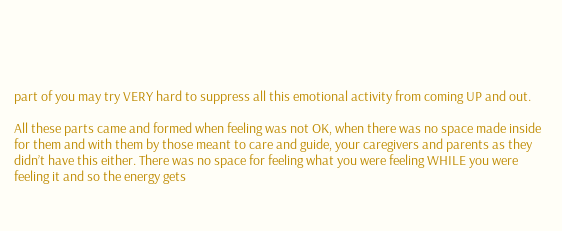part of you may try VERY hard to suppress all this emotional activity from coming UP and out.

All these parts came and formed when feeling was not OK, when there was no space made inside for them and with them by those meant to care and guide, your caregivers and parents as they didn’t have this either. There was no space for feeling what you were feeling WHILE you were feeling it and so the energy gets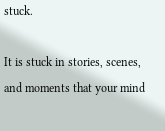stuck.

It is stuck in stories, scenes, and moments that your mind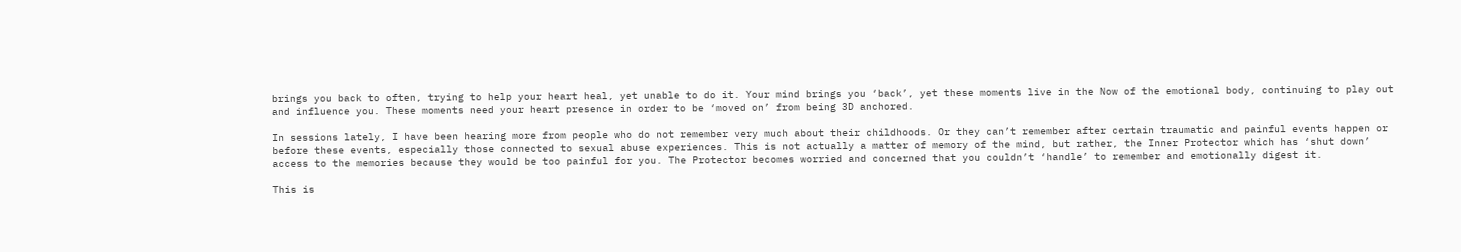brings you back to often, trying to help your heart heal, yet unable to do it. Your mind brings you ‘back’, yet these moments live in the Now of the emotional body, continuing to play out and influence you. These moments need your heart presence in order to be ‘moved on’ from being 3D anchored.

In sessions lately, I have been hearing more from people who do not remember very much about their childhoods. Or they can’t remember after certain traumatic and painful events happen or before these events, especially those connected to sexual abuse experiences. This is not actually a matter of memory of the mind, but rather, the Inner Protector which has ‘shut down’ access to the memories because they would be too painful for you. The Protector becomes worried and concerned that you couldn’t ‘handle’ to remember and emotionally digest it.

This is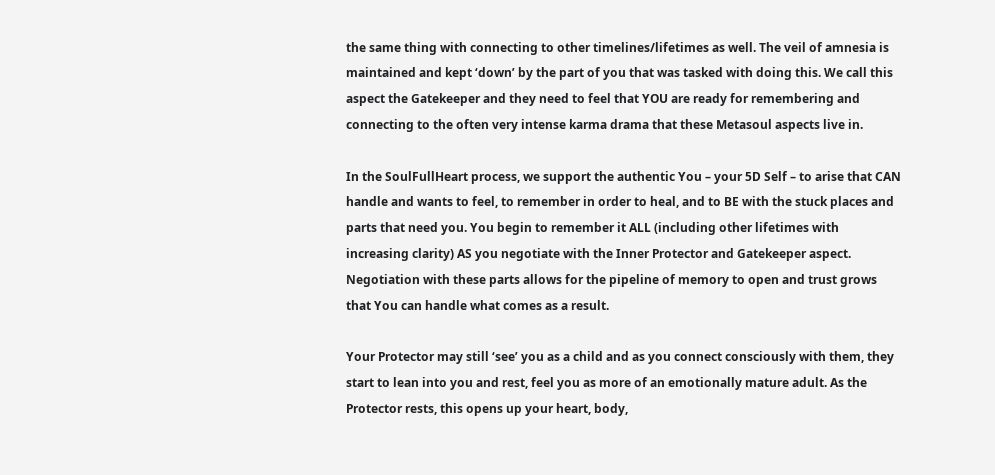the same thing with connecting to other timelines/lifetimes as well. The veil of amnesia is maintained and kept ‘down’ by the part of you that was tasked with doing this. We call this aspect the Gatekeeper and they need to feel that YOU are ready for remembering and connecting to the often very intense karma drama that these Metasoul aspects live in.

In the SoulFullHeart process, we support the authentic You – your 5D Self – to arise that CAN handle and wants to feel, to remember in order to heal, and to BE with the stuck places and parts that need you. You begin to remember it ALL (including other lifetimes with increasing clarity) AS you negotiate with the Inner Protector and Gatekeeper aspect. Negotiation with these parts allows for the pipeline of memory to open and trust grows that You can handle what comes as a result.

Your Protector may still ‘see’ you as a child and as you connect consciously with them, they start to lean into you and rest, feel you as more of an emotionally mature adult. As the Protector rests, this opens up your heart, body,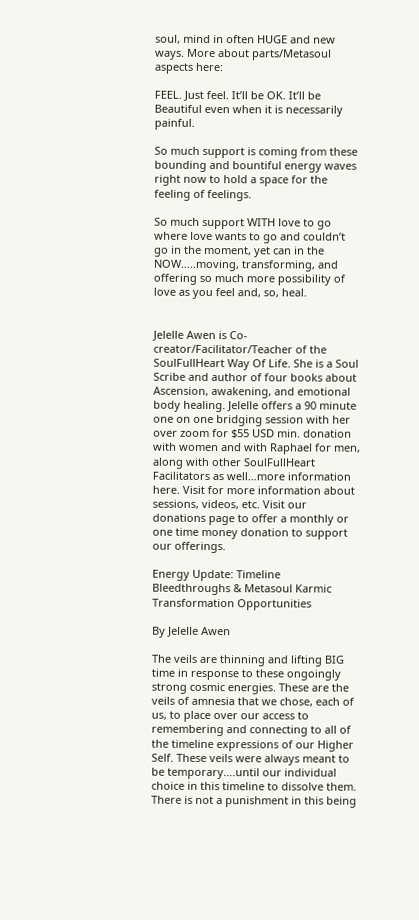soul, mind in often HUGE and new ways. More about parts/Metasoul aspects here:

FEEL. Just feel. It’ll be OK. It’ll be Beautiful even when it is necessarily painful.

So much support is coming from these bounding and bountiful energy waves right now to hold a space for the feeling of feelings.

So much support WITH love to go where love wants to go and couldn’t go in the moment, yet can in the NOW…..moving, transforming, and offering so much more possibility of love as you feel and, so, heal.


Jelelle Awen is Co-creator/Facilitator/Teacher of the SoulFullHeart Way Of Life. She is a Soul Scribe and author of four books about Ascension, awakening, and emotional body healing. Jelelle offers a 90 minute one on one bridging session with her over zoom for $55 USD min. donation with women and with Raphael for men, along with other SoulFullHeart Facilitators as well…more information here. Visit for more information about sessions, videos, etc. Visit our donations page to offer a monthly or one time money donation to support our offerings.

Energy Update: Timeline Bleedthroughs & Metasoul Karmic Transformation Opportunities

By Jelelle Awen

The veils are thinning and lifting BIG time in response to these ongoingly strong cosmic energies. These are the veils of amnesia that we chose, each of us, to place over our access to remembering and connecting to all of the timeline expressions of our Higher Self. These veils were always meant to be temporary….until our individual choice in this timeline to dissolve them. There is not a punishment in this being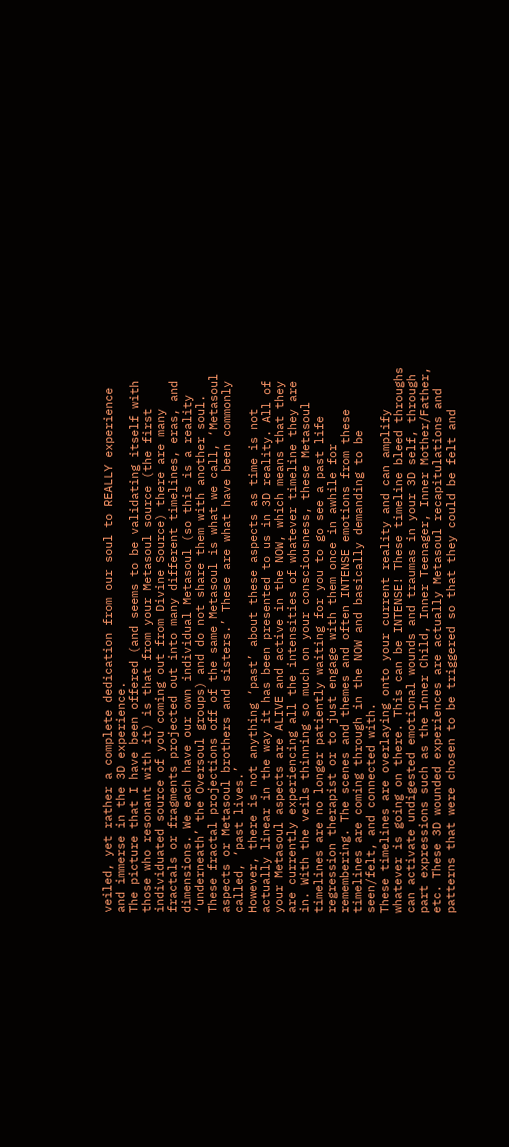veiled, yet rather a complete dedication from our soul to REALLY experience and immerse in the 3D experience.
The picture that I have been offered (and seems to be validating itself with those who resonant with it) is that from your Metasoul source (the first individuated source of you coming out from Divine Source) there are many fractals or fragments projected out into many different timelines, eras, and dimensions. We each have our own individual Metasoul (so this is a reality ‘underneath’ the Oversoul groups) and do not share them with another soul. These fractal projections off of the same Metasoul is what we call, ‘Metasoul aspects or Metasoul brothers and sisters.’ These are what have been commonly called, ‘past lives.’
However, there is not anything ‘past’ about these aspects as time is not actually linear in the way it has been presented to us in 3D reality. All of your Metasoul aspects are ALIVE and active in the NOW, which means that they are currently experiencing all the intensities of whatever timeline they are in. With the veils thinning so much on your consciousness, these Metasoul timelines are no longer patiently waiting for you to go see a past life regression therapist or to just engage with them once in awhile for remembering. The scenes and themes and often INTENSE emotions from these timelines are coming through in the NOW and basically demanding to be seen/felt, and connected with.
These timelines are overlaying onto your current reality and can amplify whatever is going on there. This can be INTENSE! These timeline bleed throughs can activate undigested emotional wounds and traumas in your 3D self, through part expressions such as the Inner Child, Inner Teenager, Inner Mother/Father, etc. These 3D wounded experiences are actually Metasoul recapitulations and patterns that were chosen to be triggered so that they could be felt and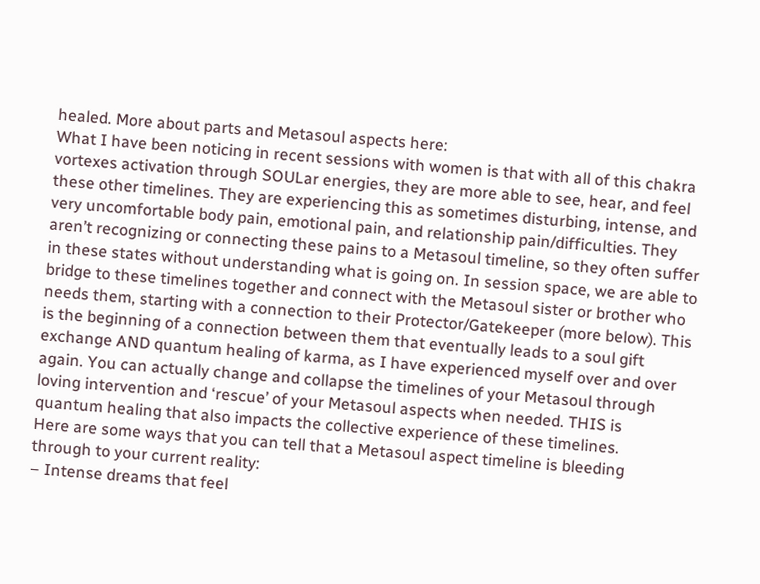healed. More about parts and Metasoul aspects here:
What I have been noticing in recent sessions with women is that with all of this chakra vortexes activation through SOULar energies, they are more able to see, hear, and feel these other timelines. They are experiencing this as sometimes disturbing, intense, and very uncomfortable body pain, emotional pain, and relationship pain/difficulties. They aren’t recognizing or connecting these pains to a Metasoul timeline, so they often suffer in these states without understanding what is going on. In session space, we are able to bridge to these timelines together and connect with the Metasoul sister or brother who needs them, starting with a connection to their Protector/Gatekeeper (more below). This is the beginning of a connection between them that eventually leads to a soul gift exchange AND quantum healing of karma, as I have experienced myself over and over again. You can actually change and collapse the timelines of your Metasoul through loving intervention and ‘rescue’ of your Metasoul aspects when needed. THIS is quantum healing that also impacts the collective experience of these timelines.
Here are some ways that you can tell that a Metasoul aspect timeline is bleeding through to your current reality:
– Intense dreams that feel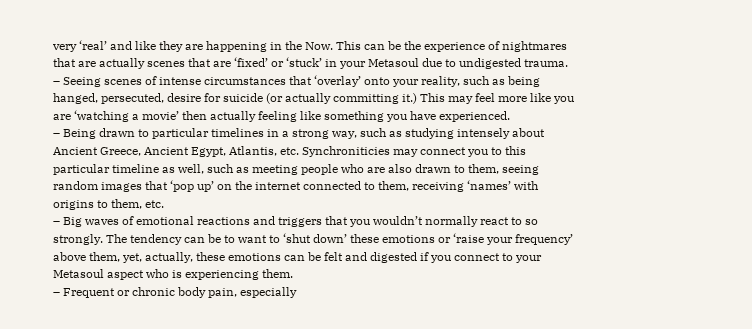very ‘real’ and like they are happening in the Now. This can be the experience of nightmares that are actually scenes that are ‘fixed’ or ‘stuck’ in your Metasoul due to undigested trauma.
– Seeing scenes of intense circumstances that ‘overlay’ onto your reality, such as being hanged, persecuted, desire for suicide (or actually committing it.) This may feel more like you are ‘watching a movie’ then actually feeling like something you have experienced.
– Being drawn to particular timelines in a strong way, such as studying intensely about Ancient Greece, Ancient Egypt, Atlantis, etc. Synchroniticies may connect you to this particular timeline as well, such as meeting people who are also drawn to them, seeing random images that ‘pop up’ on the internet connected to them, receiving ‘names’ with origins to them, etc.
– Big waves of emotional reactions and triggers that you wouldn’t normally react to so strongly. The tendency can be to want to ‘shut down’ these emotions or ‘raise your frequency’ above them, yet, actually, these emotions can be felt and digested if you connect to your Metasoul aspect who is experiencing them.
– Frequent or chronic body pain, especially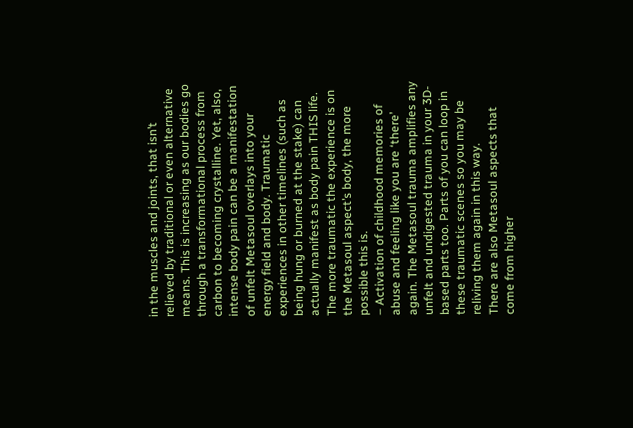in the muscles and joints, that isn’t relieved by traditional or even alternative means. This is increasing as our bodies go through a transformational process from carbon to becoming crystalline. Yet, also, intense body pain can be a manifestation of unfelt Metasoul overlays into your energy field and body. Traumatic experiences in other timelines (such as being hung or burned at the stake) can actually manifest as body pain THIS life. The more traumatic the experience is on the Metasoul aspect’s body, the more possible this is.
– Activation of childhood memories of abuse and feeling like you are ‘there’ again. The Metasoul trauma amplifies any unfelt and undigested trauma in your 3D-based parts too. Parts of you can loop in these traumatic scenes so you may be reliving them again in this way.
There are also Metasoul aspects that come from higher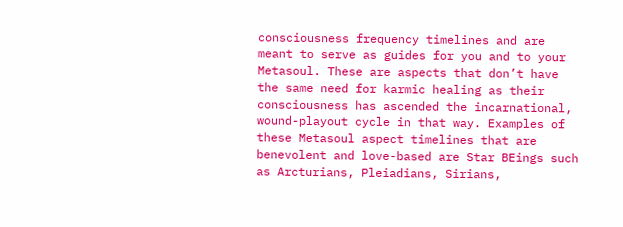consciousness frequency timelines and are meant to serve as guides for you and to your Metasoul. These are aspects that don’t have the same need for karmic healing as their consciousness has ascended the incarnational, wound-playout cycle in that way. Examples of these Metasoul aspect timelines that are benevolent and love-based are Star BEings such as Arcturians, Pleiadians, Sirians,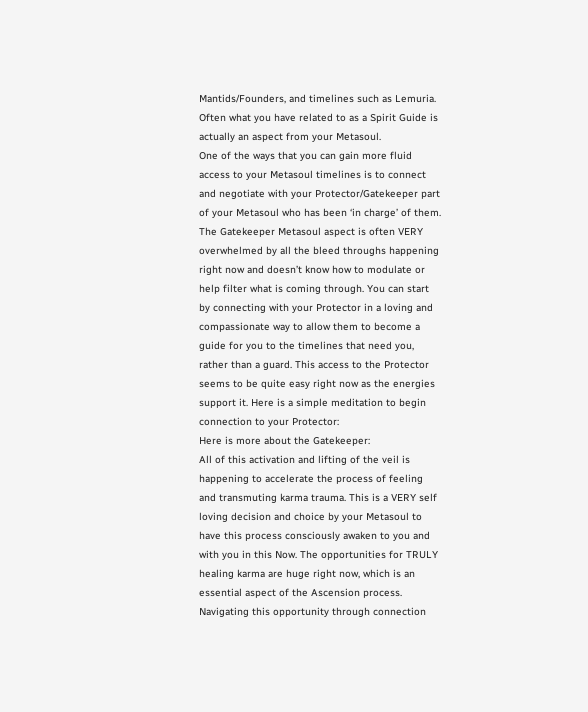Mantids/Founders, and timelines such as Lemuria. Often what you have related to as a Spirit Guide is actually an aspect from your Metasoul.
One of the ways that you can gain more fluid access to your Metasoul timelines is to connect and negotiate with your Protector/Gatekeeper part of your Metasoul who has been ‘in charge’ of them. The Gatekeeper Metasoul aspect is often VERY overwhelmed by all the bleed throughs happening right now and doesn’t know how to modulate or help filter what is coming through. You can start by connecting with your Protector in a loving and compassionate way to allow them to become a guide for you to the timelines that need you, rather than a guard. This access to the Protector seems to be quite easy right now as the energies support it. Here is a simple meditation to begin connection to your Protector:
Here is more about the Gatekeeper:
All of this activation and lifting of the veil is happening to accelerate the process of feeling and transmuting karma trauma. This is a VERY self loving decision and choice by your Metasoul to have this process consciously awaken to you and with you in this Now. The opportunities for TRULY healing karma are huge right now, which is an essential aspect of the Ascension process. Navigating this opportunity through connection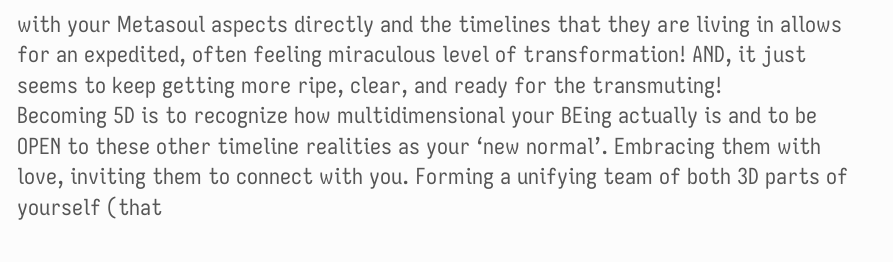with your Metasoul aspects directly and the timelines that they are living in allows for an expedited, often feeling miraculous level of transformation! AND, it just seems to keep getting more ripe, clear, and ready for the transmuting!
Becoming 5D is to recognize how multidimensional your BEing actually is and to be OPEN to these other timeline realities as your ‘new normal’. Embracing them with love, inviting them to connect with you. Forming a unifying team of both 3D parts of yourself (that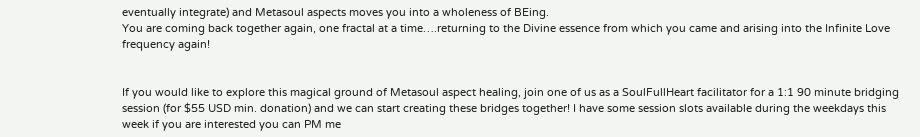eventually integrate) and Metasoul aspects moves you into a wholeness of BEing.
You are coming back together again, one fractal at a time….returning to the Divine essence from which you came and arising into the Infinite Love frequency again!


If you would like to explore this magical ground of Metasoul aspect healing, join one of us as a SoulFullHeart facilitator for a 1:1 90 minute bridging session (for $55 USD min. donation) and we can start creating these bridges together! I have some session slots available during the weekdays this week if you are interested you can PM me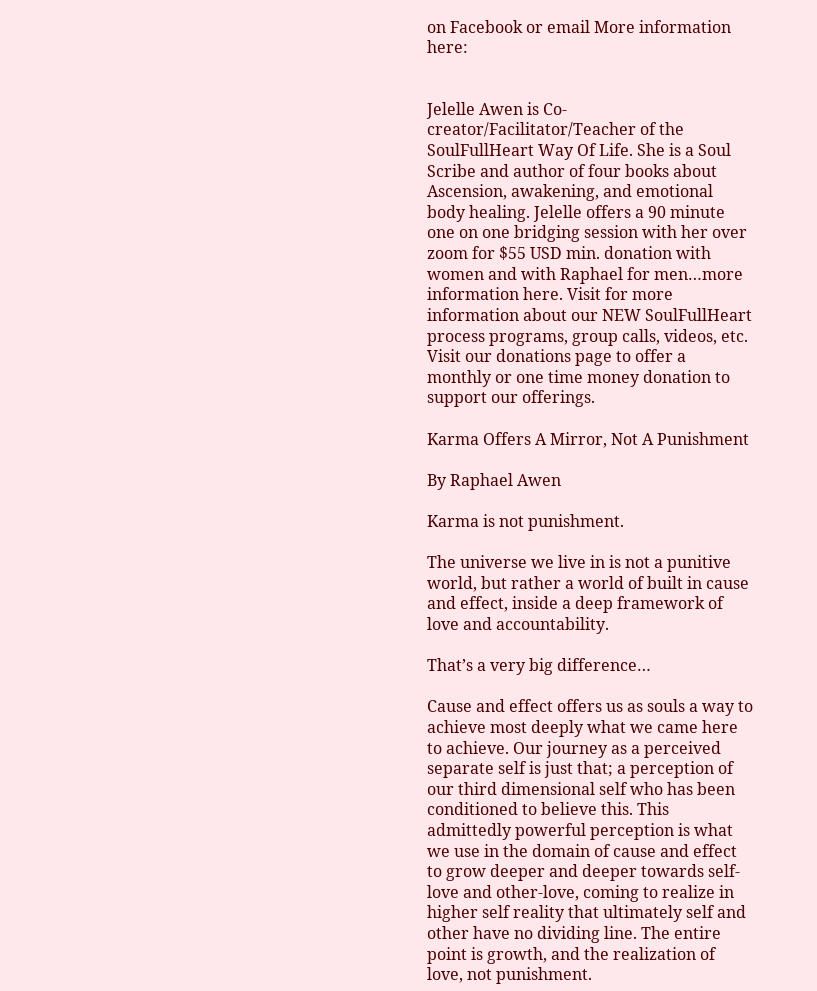on Facebook or email More information here:


Jelelle Awen is Co-creator/Facilitator/Teacher of the SoulFullHeart Way Of Life. She is a Soul Scribe and author of four books about Ascension, awakening, and emotional body healing. Jelelle offers a 90 minute one on one bridging session with her over zoom for $55 USD min. donation with women and with Raphael for men…more information here. Visit for more information about our NEW SoulFullHeart process programs, group calls, videos, etc. Visit our donations page to offer a monthly or one time money donation to support our offerings.

Karma Offers A Mirror, Not A Punishment

By Raphael Awen

Karma is not punishment.

The universe we live in is not a punitive world, but rather a world of built in cause and effect, inside a deep framework of love and accountability.

That’s a very big difference…

Cause and effect offers us as souls a way to achieve most deeply what we came here to achieve. Our journey as a perceived separate self is just that; a perception of our third dimensional self who has been conditioned to believe this. This admittedly powerful perception is what we use in the domain of cause and effect to grow deeper and deeper towards self-love and other-love, coming to realize in higher self reality that ultimately self and other have no dividing line. The entire point is growth, and the realization of love, not punishment.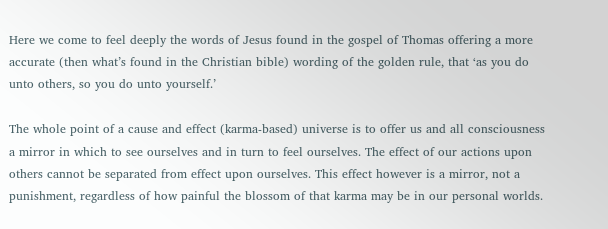Here we come to feel deeply the words of Jesus found in the gospel of Thomas offering a more accurate (then what’s found in the Christian bible) wording of the golden rule, that ‘as you do unto others, so you do unto yourself.’

The whole point of a cause and effect (karma-based) universe is to offer us and all consciousness a mirror in which to see ourselves and in turn to feel ourselves. The effect of our actions upon others cannot be separated from effect upon ourselves. This effect however is a mirror, not a punishment, regardless of how painful the blossom of that karma may be in our personal worlds.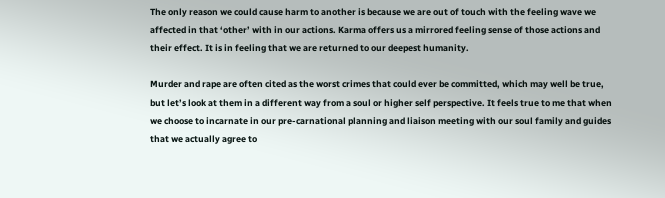The only reason we could cause harm to another is because we are out of touch with the feeling wave we affected in that ‘other’ with in our actions. Karma offers us a mirrored feeling sense of those actions and their effect. It is in feeling that we are returned to our deepest humanity.

Murder and rape are often cited as the worst crimes that could ever be committed, which may well be true, but let’s look at them in a different way from a soul or higher self perspective. It feels true to me that when we choose to incarnate in our pre-carnational planning and liaison meeting with our soul family and guides that we actually agree to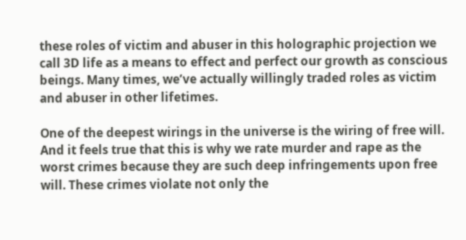these roles of victim and abuser in this holographic projection we call 3D life as a means to effect and perfect our growth as conscious beings. Many times, we’ve actually willingly traded roles as victim and abuser in other lifetimes.

One of the deepest wirings in the universe is the wiring of free will. And it feels true that this is why we rate murder and rape as the worst crimes because they are such deep infringements upon free will. These crimes violate not only the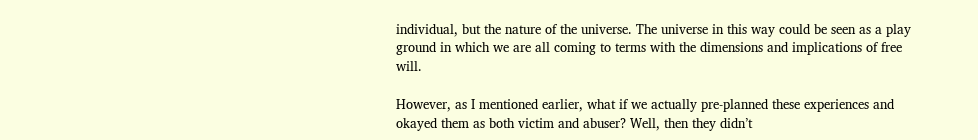individual, but the nature of the universe. The universe in this way could be seen as a play ground in which we are all coming to terms with the dimensions and implications of free will.

However, as I mentioned earlier, what if we actually pre-planned these experiences and okayed them as both victim and abuser? Well, then they didn’t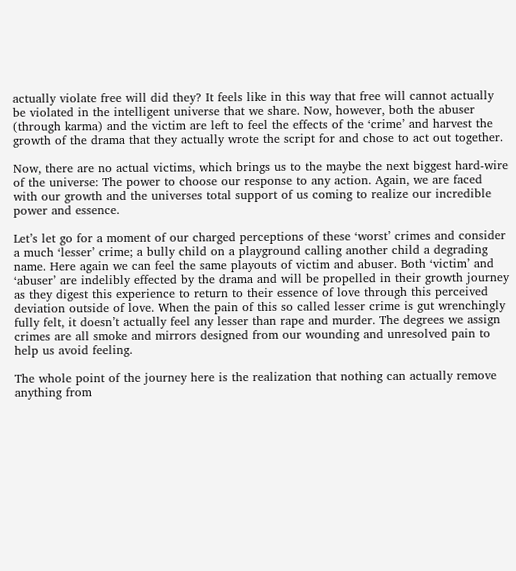actually violate free will did they? It feels like in this way that free will cannot actually be violated in the intelligent universe that we share. Now, however, both the abuser (through karma) and the victim are left to feel the effects of the ‘crime’ and harvest the growth of the drama that they actually wrote the script for and chose to act out together.

Now, there are no actual victims, which brings us to the maybe the next biggest hard-wire of the universe: The power to choose our response to any action. Again, we are faced with our growth and the universes total support of us coming to realize our incredible power and essence.

Let’s let go for a moment of our charged perceptions of these ‘worst’ crimes and consider a much ‘lesser’ crime; a bully child on a playground calling another child a degrading name. Here again we can feel the same playouts of victim and abuser. Both ‘victim’ and ‘abuser’ are indelibly effected by the drama and will be propelled in their growth journey as they digest this experience to return to their essence of love through this perceived deviation outside of love. When the pain of this so called lesser crime is gut wrenchingly fully felt, it doesn’t actually feel any lesser than rape and murder. The degrees we assign crimes are all smoke and mirrors designed from our wounding and unresolved pain to help us avoid feeling.

The whole point of the journey here is the realization that nothing can actually remove anything from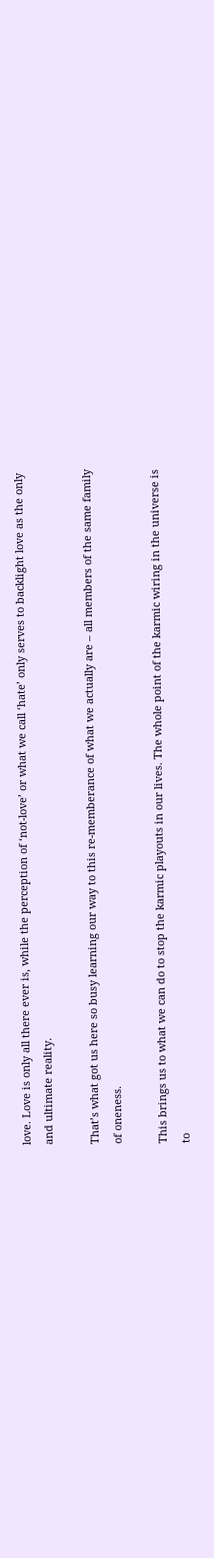love. Love is only all there ever is, while the perception of ‘not-love’ or what we call ‘hate’ only serves to backlight love as the only and ultimate reality.

That’s what got us here so busy learning our way to this re-memberance of what we actually are – all members of the same family of oneness.

This brings us to what we can do to stop the karmic playouts in our lives. The whole point of the karmic wiring in the universe is to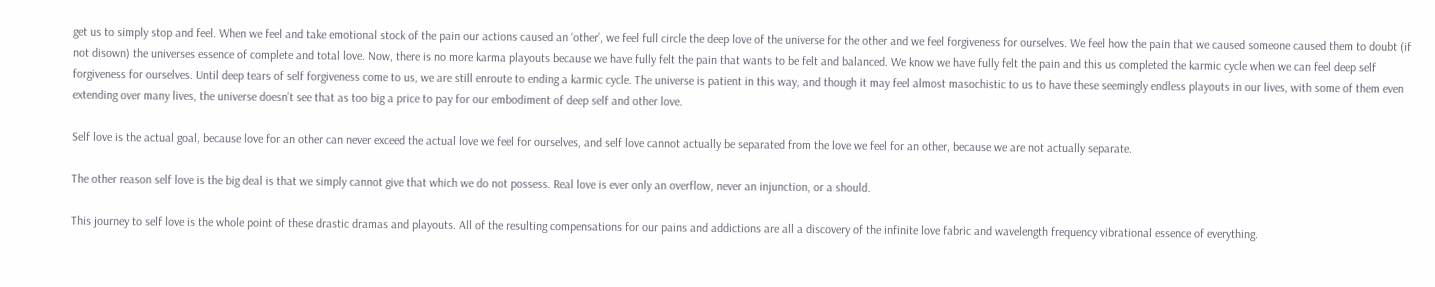get us to simply stop and feel. When we feel and take emotional stock of the pain our actions caused an ‘other’, we feel full circle the deep love of the universe for the other and we feel forgiveness for ourselves. We feel how the pain that we caused someone caused them to doubt (if not disown) the universes essence of complete and total love. Now, there is no more karma playouts because we have fully felt the pain that wants to be felt and balanced. We know we have fully felt the pain and this us completed the karmic cycle when we can feel deep self forgiveness for ourselves. Until deep tears of self forgiveness come to us, we are still enroute to ending a karmic cycle. The universe is patient in this way, and though it may feel almost masochistic to us to have these seemingly endless playouts in our lives, with some of them even extending over many lives, the universe doesn’t see that as too big a price to pay for our embodiment of deep self and other love.

Self love is the actual goal, because love for an other can never exceed the actual love we feel for ourselves, and self love cannot actually be separated from the love we feel for an other, because we are not actually separate.

The other reason self love is the big deal is that we simply cannot give that which we do not possess. Real love is ever only an overflow, never an injunction, or a should.

This journey to self love is the whole point of these drastic dramas and playouts. All of the resulting compensations for our pains and addictions are all a discovery of the infinite love fabric and wavelength frequency vibrational essence of everything.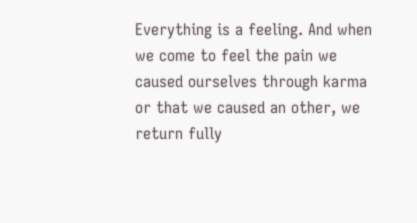Everything is a feeling. And when we come to feel the pain we caused ourselves through karma or that we caused an other, we return fully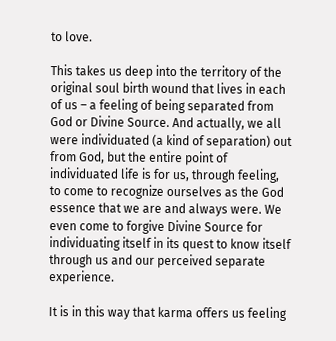to love.

This takes us deep into the territory of the original soul birth wound that lives in each of us – a feeling of being separated from God or Divine Source. And actually, we all were individuated (a kind of separation) out from God, but the entire point of individuated life is for us, through feeling, to come to recognize ourselves as the God essence that we are and always were. We even come to forgive Divine Source for individuating itself in its quest to know itself through us and our perceived separate experience.

It is in this way that karma offers us feeling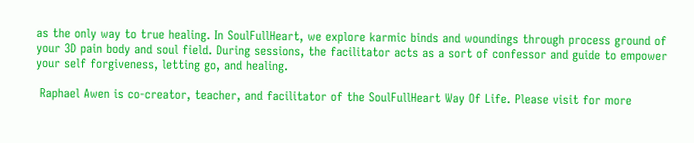as the only way to true healing. In SoulFullHeart, we explore karmic binds and woundings through process ground of your 3D pain body and soul field. During sessions, the facilitator acts as a sort of confessor and guide to empower your self forgiveness, letting go, and healing.

 Raphael Awen is co-creator, teacher, and facilitator of the SoulFullHeart Way Of Life. Please visit for more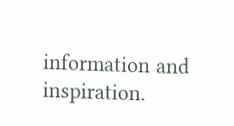information and inspiration.